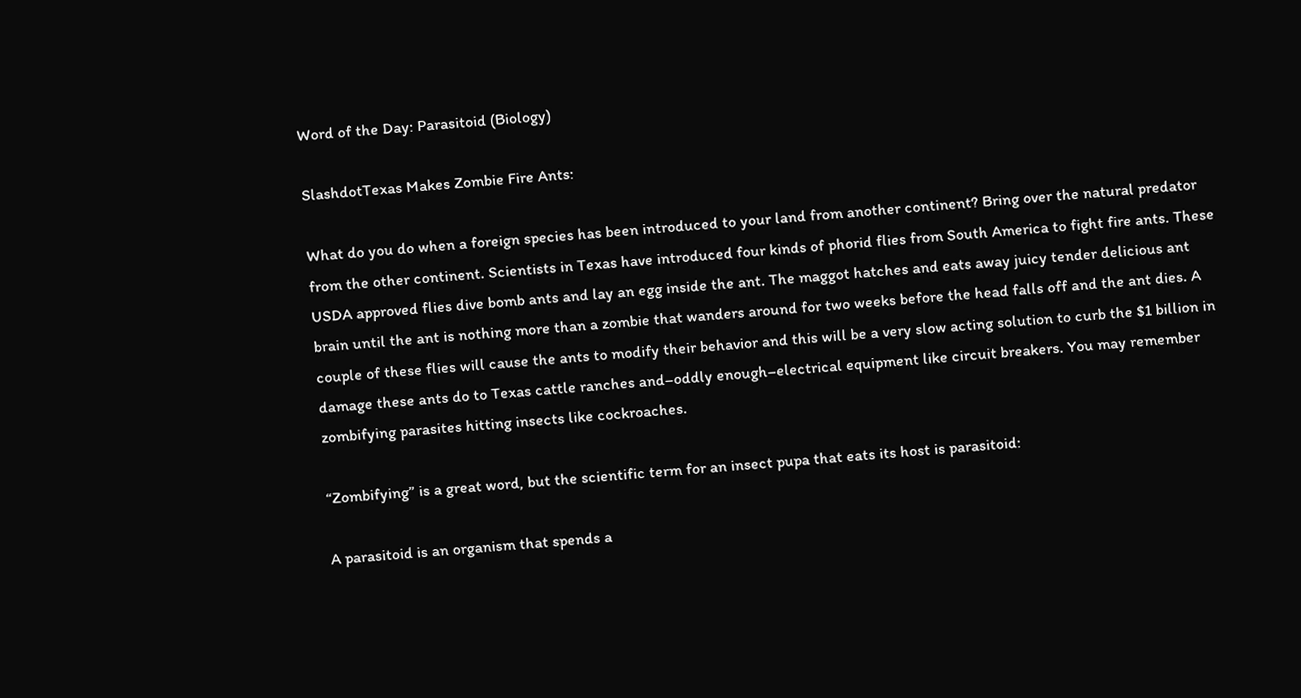Word of the Day: Parasitoid (Biology)

SlashdotTexas Makes Zombie Fire Ants:

What do you do when a foreign species has been introduced to your land from another continent? Bring over the natural predator from the other continent. Scientists in Texas have introduced four kinds of phorid flies from South America to fight fire ants. These USDA approved flies dive bomb ants and lay an egg inside the ant. The maggot hatches and eats away juicy tender delicious ant brain until the ant is nothing more than a zombie that wanders around for two weeks before the head falls off and the ant dies. A couple of these flies will cause the ants to modify their behavior and this will be a very slow acting solution to curb the $1 billion in damage these ants do to Texas cattle ranches and–oddly enough–electrical equipment like circuit breakers. You may remember zombifying parasites hitting insects like cockroaches.

“Zombifying” is a great word, but the scientific term for an insect pupa that eats its host is parasitoid:

A parasitoid is an organism that spends a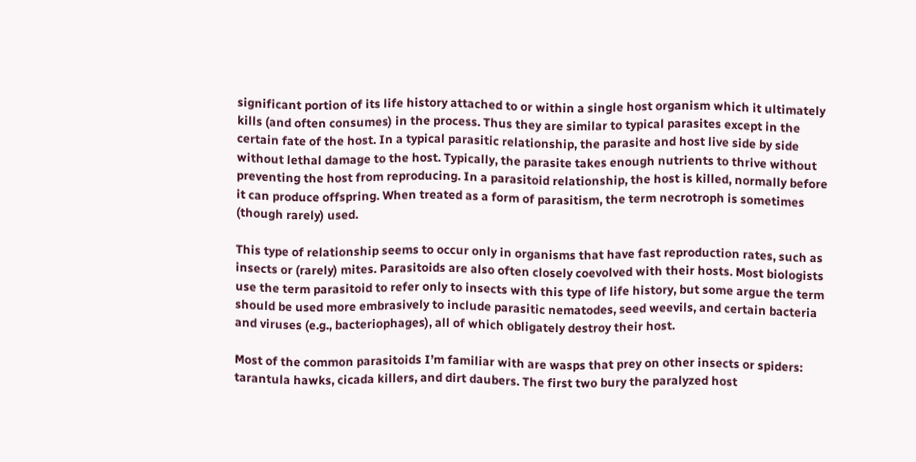significant portion of its life history attached to or within a single host organism which it ultimately kills (and often consumes) in the process. Thus they are similar to typical parasites except in the certain fate of the host. In a typical parasitic relationship, the parasite and host live side by side without lethal damage to the host. Typically, the parasite takes enough nutrients to thrive without preventing the host from reproducing. In a parasitoid relationship, the host is killed, normally before it can produce offspring. When treated as a form of parasitism, the term necrotroph is sometimes (though rarely) used.

This type of relationship seems to occur only in organisms that have fast reproduction rates, such as insects or (rarely) mites. Parasitoids are also often closely coevolved with their hosts. Most biologists use the term parasitoid to refer only to insects with this type of life history, but some argue the term should be used more embrasively to include parasitic nematodes, seed weevils, and certain bacteria and viruses (e.g., bacteriophages), all of which obligately destroy their host.

Most of the common parasitoids I’m familiar with are wasps that prey on other insects or spiders: tarantula hawks, cicada killers, and dirt daubers. The first two bury the paralyzed host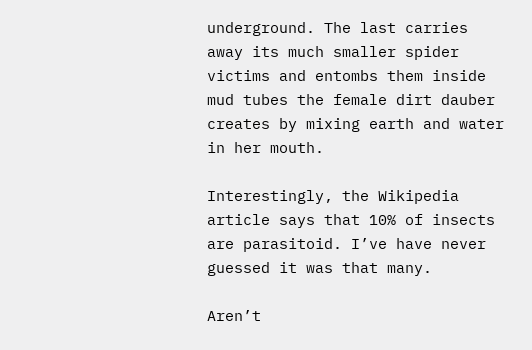underground. The last carries away its much smaller spider victims and entombs them inside mud tubes the female dirt dauber creates by mixing earth and water in her mouth.

Interestingly, the Wikipedia article says that 10% of insects are parasitoid. I’ve have never guessed it was that many.

Aren’t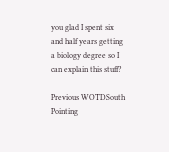you glad I spent six and half years getting a biology degree so I can explain this stuff?

Previous WOTDSouth Pointing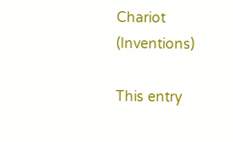Chariot (Inventions)

This entry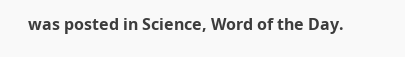was posted in Science, Word of the Day.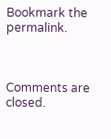Bookmark the permalink.



Comments are closed.